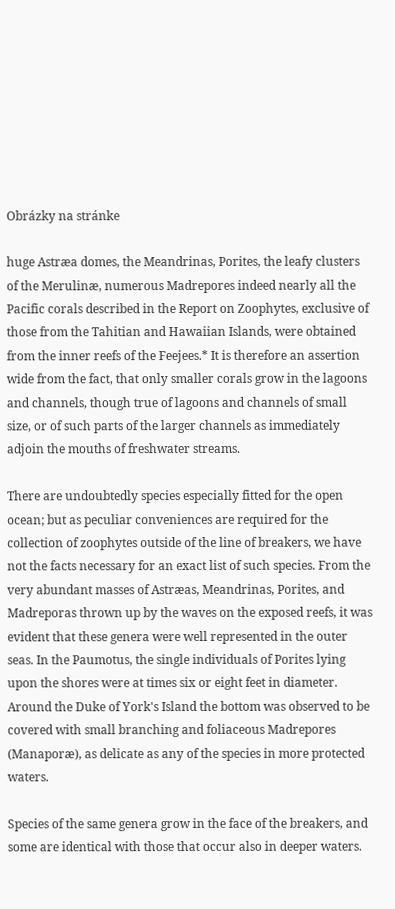Obrázky na stránke

huge Astræa domes, the Meandrinas, Porites, the leafy clusters of the Merulinæ, numerous Madrepores indeed nearly all the Pacific corals described in the Report on Zoophytes, exclusive of those from the Tahitian and Hawaiian Islands, were obtained from the inner reefs of the Feejees.* It is therefore an assertion wide from the fact, that only smaller corals grow in the lagoons and channels, though true of lagoons and channels of small size, or of such parts of the larger channels as immediately adjoin the mouths of freshwater streams.

There are undoubtedly species especially fitted for the open ocean; but as peculiar conveniences are required for the collection of zoophytes outside of the line of breakers, we have not the facts necessary for an exact list of such species. From the very abundant masses of Astræas, Meandrinas, Porites, and Madreporas thrown up by the waves on the exposed reefs, it was evident that these genera were well represented in the outer seas. In the Paumotus, the single individuals of Porites lying upon the shores were at times six or eight feet in diameter. Around the Duke of York's Island the bottom was observed to be covered with small branching and foliaceous Madrepores (Manaporæ), as delicate as any of the species in more protected waters.

Species of the same genera grow in the face of the breakers, and some are identical with those that occur also in deeper waters.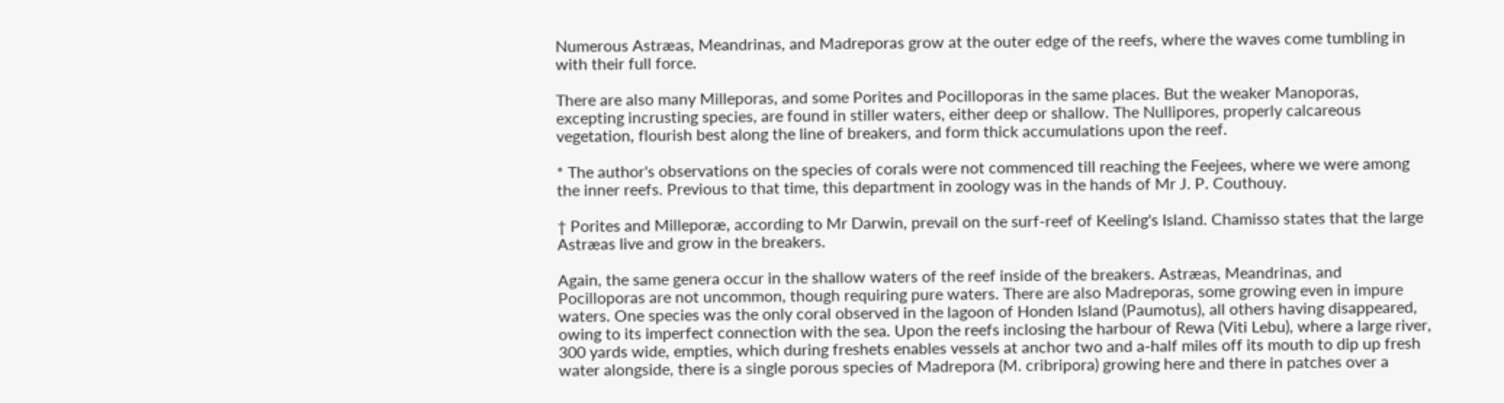Numerous Astræas, Meandrinas, and Madreporas grow at the outer edge of the reefs, where the waves come tumbling in with their full force.

There are also many Milleporas, and some Porites and Pocilloporas in the same places. But the weaker Manoporas, excepting incrusting species, are found in stiller waters, either deep or shallow. The Nullipores, properly calcareous vegetation, flourish best along the line of breakers, and form thick accumulations upon the reef.

* The author's observations on the species of corals were not commenced till reaching the Feejees, where we were among the inner reefs. Previous to that time, this department in zoology was in the hands of Mr J. P. Couthouy.

† Porites and Milleporæ, according to Mr Darwin, prevail on the surf-reef of Keeling's Island. Chamisso states that the large Astræas live and grow in the breakers.

Again, the same genera occur in the shallow waters of the reef inside of the breakers. Astræas, Meandrinas, and Pocilloporas are not uncommon, though requiring pure waters. There are also Madreporas, some growing even in impure waters. One species was the only coral observed in the lagoon of Honden Island (Paumotus), all others having disappeared, owing to its imperfect connection with the sea. Upon the reefs inclosing the harbour of Rewa (Viti Lebu), where a large river, 300 yards wide, empties, which during freshets enables vessels at anchor two and a-half miles off its mouth to dip up fresh water alongside, there is a single porous species of Madrepora (M. cribripora) growing here and there in patches over a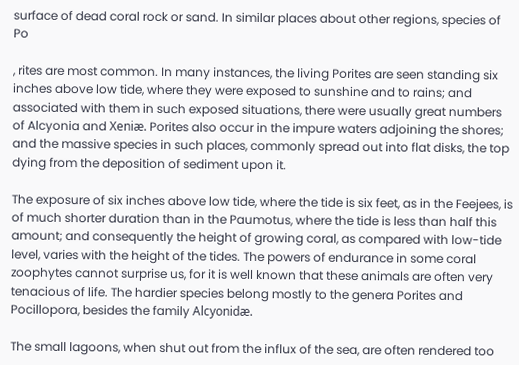surface of dead coral rock or sand. In similar places about other regions, species of Po

, rites are most common. In many instances, the living Porites are seen standing six inches above low tide, where they were exposed to sunshine and to rains; and associated with them in such exposed situations, there were usually great numbers of Alcyonia and Xeniæ. Porites also occur in the impure waters adjoining the shores; and the massive species in such places, commonly spread out into flat disks, the top dying from the deposition of sediment upon it.

The exposure of six inches above low tide, where the tide is six feet, as in the Feejees, is of much shorter duration than in the Paumotus, where the tide is less than half this amount; and consequently the height of growing coral, as compared with low-tide level, varies with the height of the tides. The powers of endurance in some coral zoophytes cannot surprise us, for it is well known that these animals are often very tenacious of life. The hardier species belong mostly to the genera Porites and Pocillopora, besides the family Alcyonidæ.

The small lagoons, when shut out from the influx of the sea, are often rendered too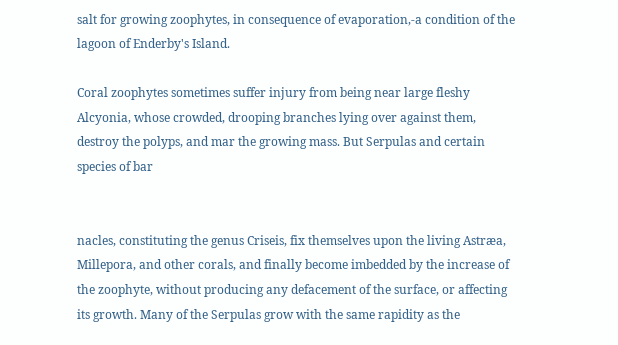salt for growing zoophytes, in consequence of evaporation,-a condition of the lagoon of Enderby's Island.

Coral zoophytes sometimes suffer injury from being near large fleshy Alcyonia, whose crowded, drooping branches lying over against them, destroy the polyps, and mar the growing mass. But Serpulas and certain species of bar


nacles, constituting the genus Criseis, fix themselves upon the living Astræa, Millepora, and other corals, and finally become imbedded by the increase of the zoophyte, without producing any defacement of the surface, or affecting its growth. Many of the Serpulas grow with the same rapidity as the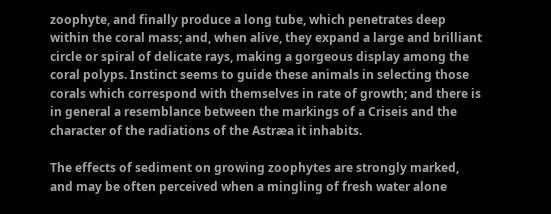zoophyte, and finally produce a long tube, which penetrates deep within the coral mass; and, when alive, they expand a large and brilliant circle or spiral of delicate rays, making a gorgeous display among the coral polyps. Instinct seems to guide these animals in selecting those corals which correspond with themselves in rate of growth; and there is in general a resemblance between the markings of a Criseis and the character of the radiations of the Astræa it inhabits.

The effects of sediment on growing zoophytes are strongly marked, and may be often perceived when a mingling of fresh water alone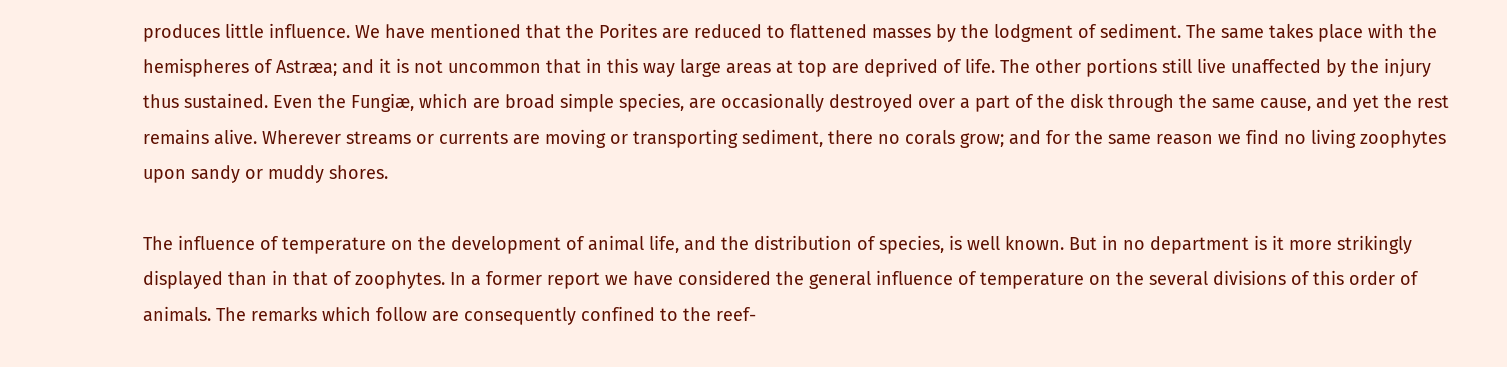produces little influence. We have mentioned that the Porites are reduced to flattened masses by the lodgment of sediment. The same takes place with the hemispheres of Astræa; and it is not uncommon that in this way large areas at top are deprived of life. The other portions still live unaffected by the injury thus sustained. Even the Fungiæ, which are broad simple species, are occasionally destroyed over a part of the disk through the same cause, and yet the rest remains alive. Wherever streams or currents are moving or transporting sediment, there no corals grow; and for the same reason we find no living zoophytes upon sandy or muddy shores.

The influence of temperature on the development of animal life, and the distribution of species, is well known. But in no department is it more strikingly displayed than in that of zoophytes. In a former report we have considered the general influence of temperature on the several divisions of this order of animals. The remarks which follow are consequently confined to the reef-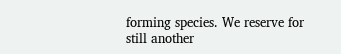forming species. We reserve for still another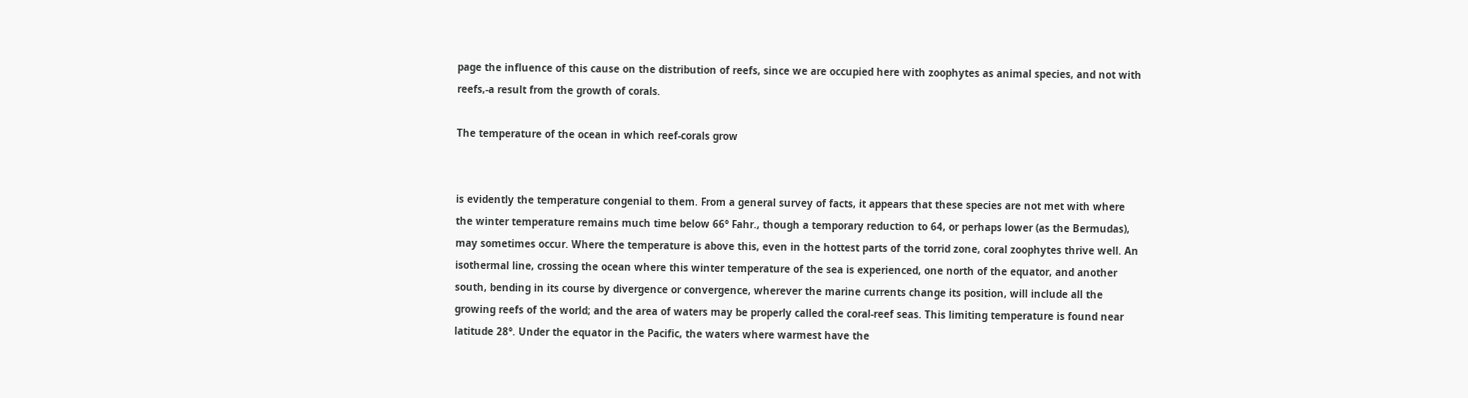page the influence of this cause on the distribution of reefs, since we are occupied here with zoophytes as animal species, and not with reefs,-a result from the growth of corals.

The temperature of the ocean in which reef-corals grow


is evidently the temperature congenial to them. From a general survey of facts, it appears that these species are not met with where the winter temperature remains much time below 66° Fahr., though a temporary reduction to 64, or perhaps lower (as the Bermudas), may sometimes occur. Where the temperature is above this, even in the hottest parts of the torrid zone, coral zoophytes thrive well. An isothermal line, crossing the ocean where this winter temperature of the sea is experienced, one north of the equator, and another south, bending in its course by divergence or convergence, wherever the marine currents change its position, will include all the growing reefs of the world; and the area of waters may be properly called the coral-reef seas. This limiting temperature is found near latitude 28°. Under the equator in the Pacific, the waters where warmest have the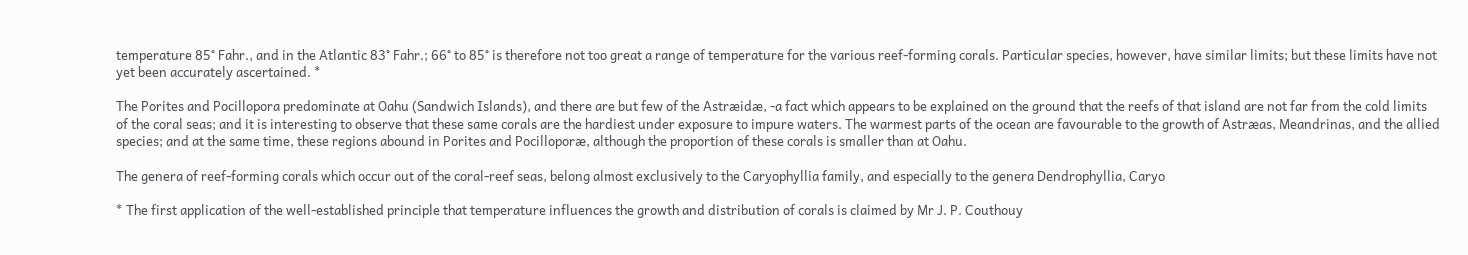temperature 85° Fahr., and in the Atlantic 83° Fahr.; 66° to 85° is therefore not too great a range of temperature for the various reef-forming corals. Particular species, however, have similar limits; but these limits have not yet been accurately ascertained. *

The Porites and Pocillopora predominate at Oahu (Sandwich Islands), and there are but few of the Astræidæ, -a fact which appears to be explained on the ground that the reefs of that island are not far from the cold limits of the coral seas; and it is interesting to observe that these same corals are the hardiest under exposure to impure waters. The warmest parts of the ocean are favourable to the growth of Astræas, Meandrinas, and the allied species; and at the same time, these regions abound in Porites and Pocilloporæ, although the proportion of these corals is smaller than at Oahu.

The genera of reef-forming corals which occur out of the coral-reef seas, belong almost exclusively to the Caryophyllia family, and especially to the genera Dendrophyllia, Caryo

* The first application of the well-established principle that temperature influences the growth and distribution of corals is claimed by Mr J. P. Couthouy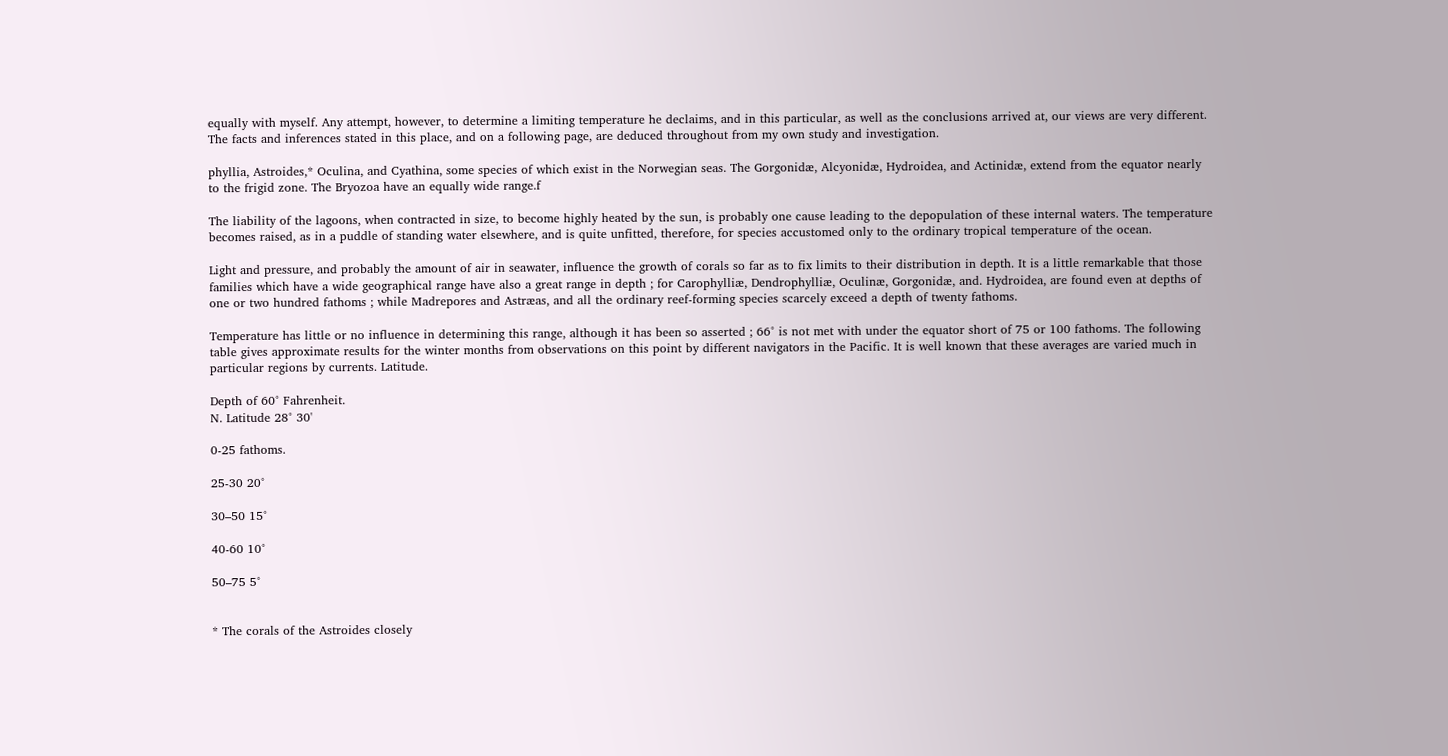equally with myself. Any attempt, however, to determine a limiting temperature he declaims, and in this particular, as well as the conclusions arrived at, our views are very different. The facts and inferences stated in this place, and on a following page, are deduced throughout from my own study and investigation.

phyllia, Astroides,* Oculina, and Cyathina, some species of which exist in the Norwegian seas. The Gorgonidæ, Alcyonidæ, Hydroidea, and Actinidæ, extend from the equator nearly to the frigid zone. The Bryozoa have an equally wide range.f

The liability of the lagoons, when contracted in size, to become highly heated by the sun, is probably one cause leading to the depopulation of these internal waters. The temperature becomes raised, as in a puddle of standing water elsewhere, and is quite unfitted, therefore, for species accustomed only to the ordinary tropical temperature of the ocean.

Light and pressure, and probably the amount of air in seawater, influence the growth of corals so far as to fix limits to their distribution in depth. It is a little remarkable that those families which have a wide geographical range have also a great range in depth ; for Carophylliæ, Dendrophylliæ, Oculinæ, Gorgonidæ, and. Hydroidea, are found even at depths of one or two hundred fathoms ; while Madrepores and Astræas, and all the ordinary reef-forming species scarcely exceed a depth of twenty fathoms.

Temperature has little or no influence in determining this range, although it has been so asserted ; 66° is not met with under the equator short of 75 or 100 fathoms. The following table gives approximate results for the winter months from observations on this point by different navigators in the Pacific. It is well known that these averages are varied much in particular regions by currents. Latitude.

Depth of 60° Fahrenheit.
N. Latitude 28° 30'

0-25 fathoms.

25-30 20°

30–50 15°

40-60 10°

50–75 5°


* The corals of the Astroides closely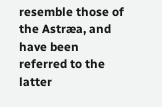resemble those of the Astræa, and have been referred to the latter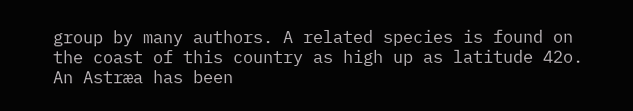group by many authors. A related species is found on the coast of this country as high up as latitude 42o. An Astræa has been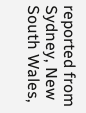reported from Sydney, New South Wales,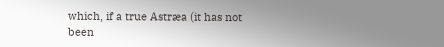which, if a true Astræa (it has not been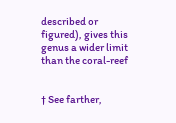described or figured), gives this genus a wider limit than the coral-reef


† See farther,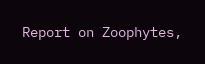Report on Zoophytes,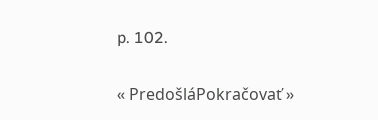p. 102.

« PredošláPokračovať »